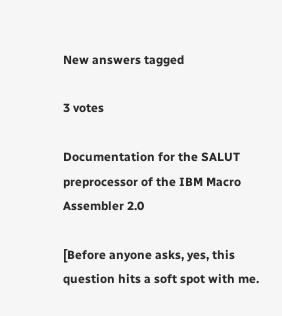New answers tagged

3 votes

Documentation for the SALUT preprocessor of the IBM Macro Assembler 2.0

[Before anyone asks, yes, this question hits a soft spot with me.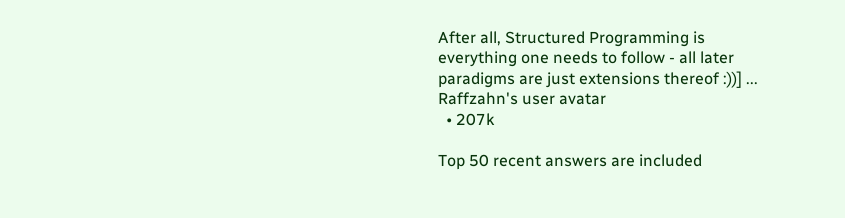After all, Structured Programming is everything one needs to follow - all later paradigms are just extensions thereof :))] ...
Raffzahn's user avatar
  • 207k

Top 50 recent answers are included